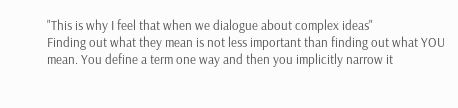"This is why I feel that when we dialogue about complex ideas"
Finding out what they mean is not less important than finding out what YOU mean. You define a term one way and then you implicitly narrow it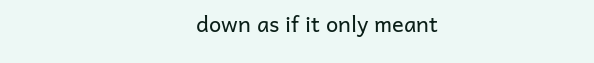down as if it only meant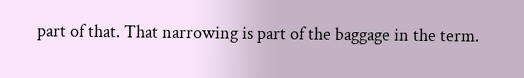part of that. That narrowing is part of the baggage in the term.